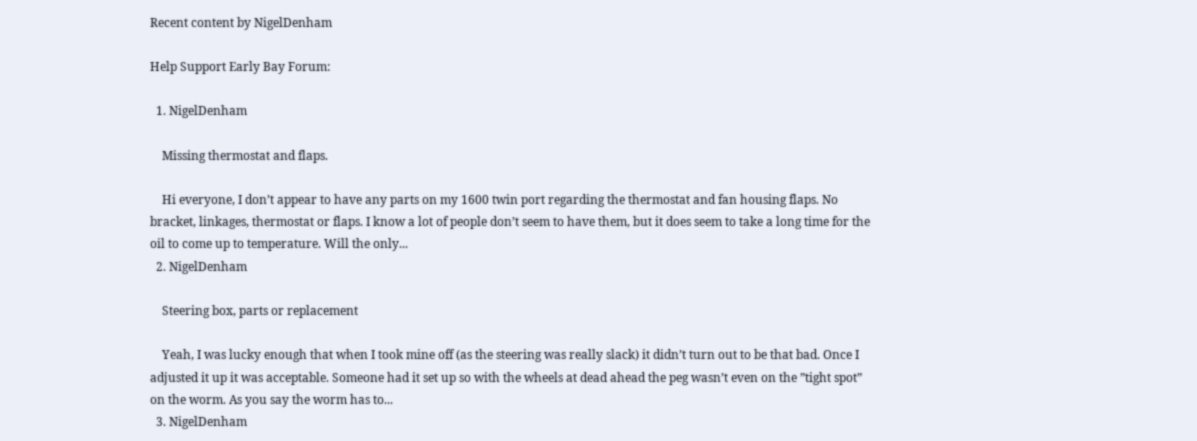Recent content by NigelDenham

Help Support Early Bay Forum:

  1. NigelDenham

    Missing thermostat and flaps.

    Hi everyone, I don’t appear to have any parts on my 1600 twin port regarding the thermostat and fan housing flaps. No bracket, linkages, thermostat or flaps. I know a lot of people don’t seem to have them, but it does seem to take a long time for the oil to come up to temperature. Will the only...
  2. NigelDenham

    Steering box, parts or replacement

    Yeah, I was lucky enough that when I took mine off (as the steering was really slack) it didn’t turn out to be that bad. Once I adjusted it up it was acceptable. Someone had it set up so with the wheels at dead ahead the peg wasn’t even on the ”tight spot” on the worm. As you say the worm has to...
  3. NigelDenham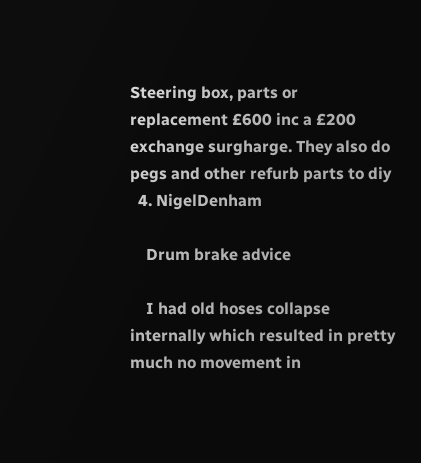Steering box, parts or replacement £600 inc a £200 exchange surgharge. They also do pegs and other refurb parts to diy
  4. NigelDenham

    Drum brake advice

    I had old hoses collapse internally which resulted in pretty much no movement in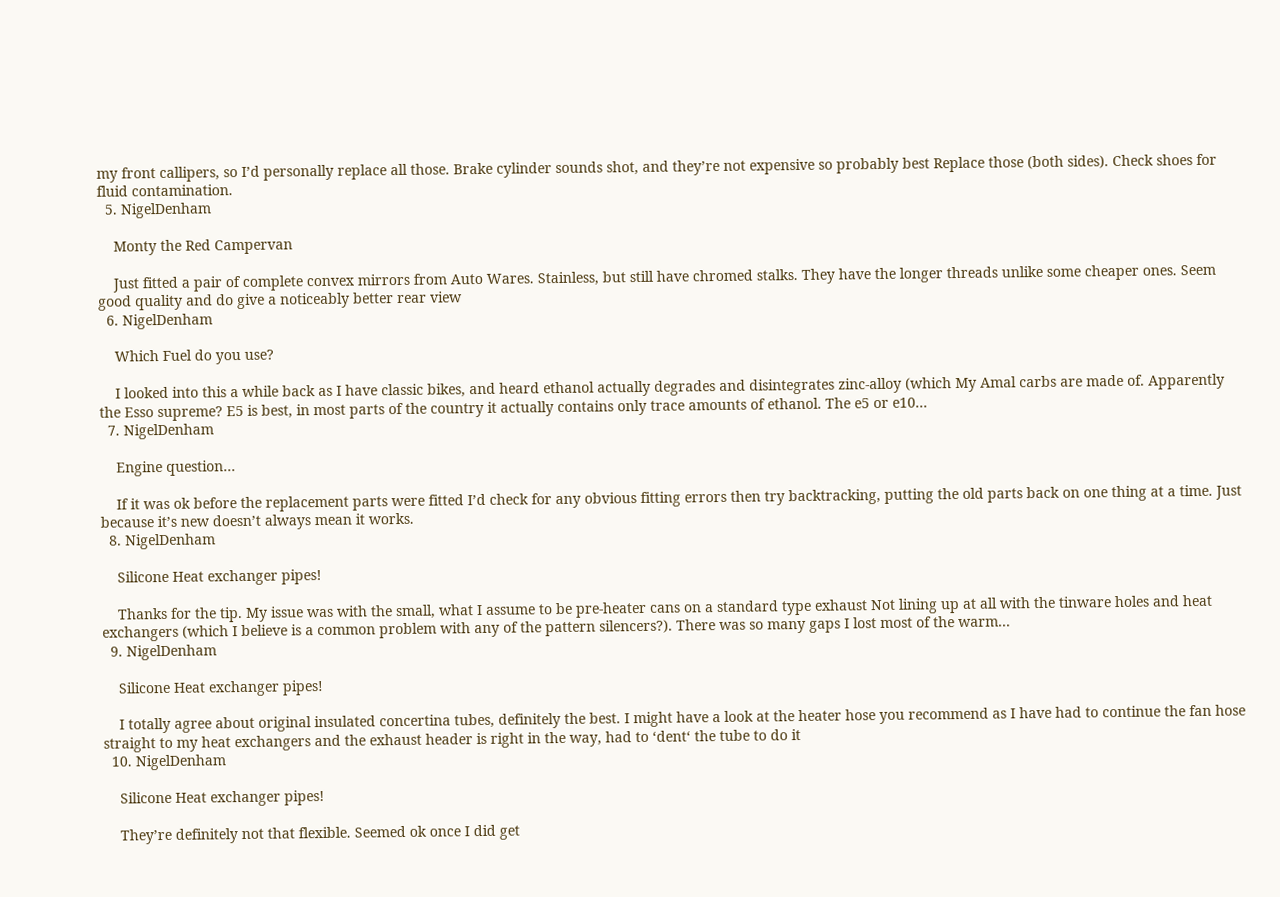my front callipers, so I’d personally replace all those. Brake cylinder sounds shot, and they’re not expensive so probably best Replace those (both sides). Check shoes for fluid contamination.
  5. NigelDenham

    Monty the Red Campervan

    Just fitted a pair of complete convex mirrors from Auto Wares. Stainless, but still have chromed stalks. They have the longer threads unlike some cheaper ones. Seem good quality and do give a noticeably better rear view
  6. NigelDenham

    Which Fuel do you use?

    I looked into this a while back as I have classic bikes, and heard ethanol actually degrades and disintegrates zinc-alloy (which My Amal carbs are made of. Apparently the Esso supreme? E5 is best, in most parts of the country it actually contains only trace amounts of ethanol. The e5 or e10...
  7. NigelDenham

    Engine question…

    If it was ok before the replacement parts were fitted I’d check for any obvious fitting errors then try backtracking, putting the old parts back on one thing at a time. Just because it’s new doesn’t always mean it works.
  8. NigelDenham

    Silicone Heat exchanger pipes!

    Thanks for the tip. My issue was with the small, what I assume to be pre-heater cans on a standard type exhaust Not lining up at all with the tinware holes and heat exchangers (which I believe is a common problem with any of the pattern silencers?). There was so many gaps I lost most of the warm...
  9. NigelDenham

    Silicone Heat exchanger pipes!

    I totally agree about original insulated concertina tubes, definitely the best. I might have a look at the heater hose you recommend as I have had to continue the fan hose straight to my heat exchangers and the exhaust header is right in the way, had to ‘dent‘ the tube to do it
  10. NigelDenham

    Silicone Heat exchanger pipes!

    They’re definitely not that flexible. Seemed ok once I did get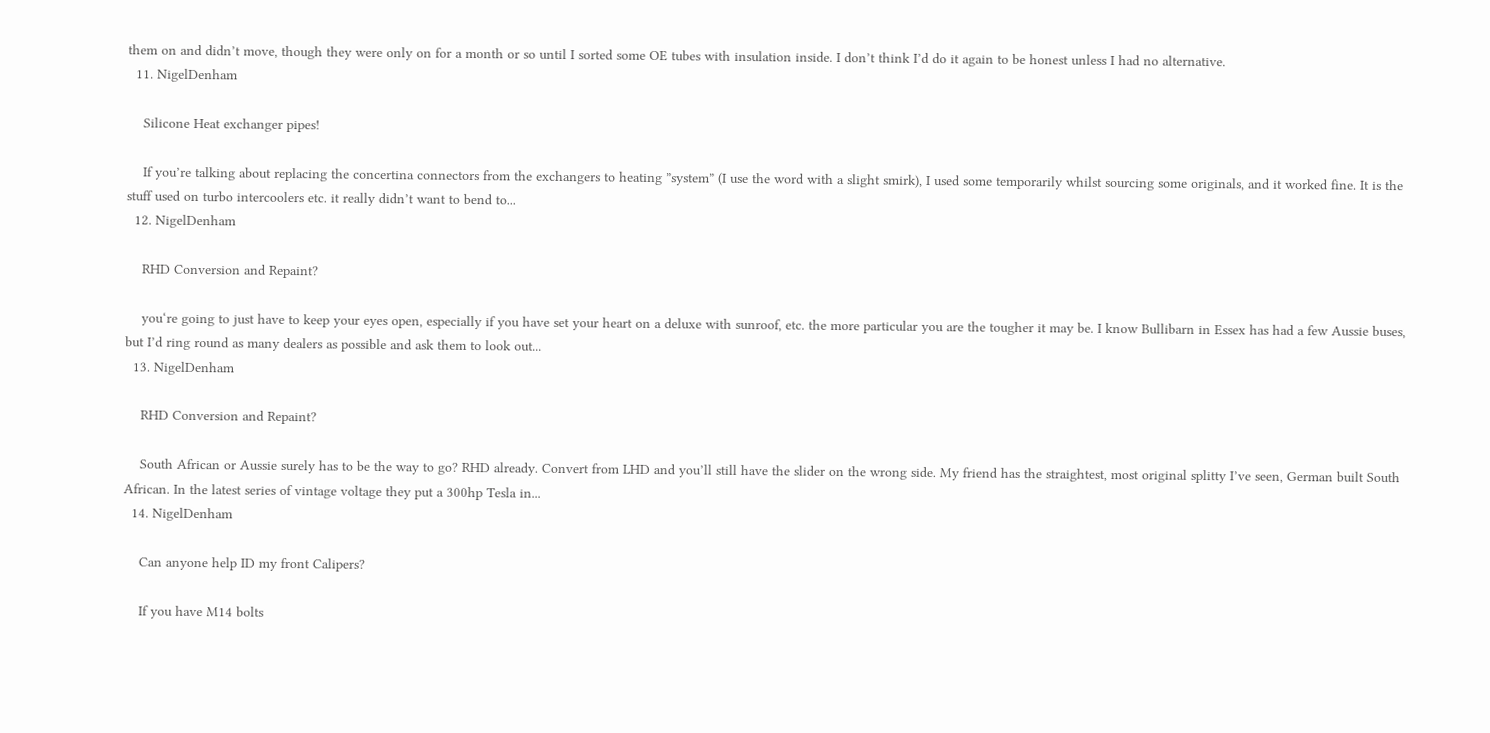them on and didn’t move, though they were only on for a month or so until I sorted some OE tubes with insulation inside. I don’t think I’d do it again to be honest unless I had no alternative.
  11. NigelDenham

    Silicone Heat exchanger pipes!

    If you’re talking about replacing the concertina connectors from the exchangers to heating ”system” (I use the word with a slight smirk), I used some temporarily whilst sourcing some originals, and it worked fine. It is the stuff used on turbo intercoolers etc. it really didn’t want to bend to...
  12. NigelDenham

    RHD Conversion and Repaint?

    you‘re going to just have to keep your eyes open, especially if you have set your heart on a deluxe with sunroof, etc. the more particular you are the tougher it may be. I know Bullibarn in Essex has had a few Aussie buses, but I’d ring round as many dealers as possible and ask them to look out...
  13. NigelDenham

    RHD Conversion and Repaint?

    South African or Aussie surely has to be the way to go? RHD already. Convert from LHD and you’ll still have the slider on the wrong side. My friend has the straightest, most original splitty I’ve seen, German built South African. In the latest series of vintage voltage they put a 300hp Tesla in...
  14. NigelDenham

    Can anyone help ID my front Calipers?

    If you have M14 bolts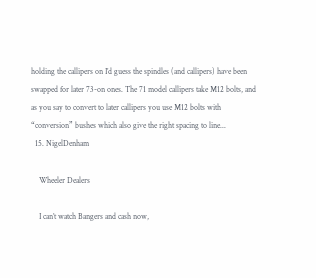holding the callipers on I’d guess the spindles (and callipers) have been swapped for later 73-on ones. The 71 model callipers take M12 bolts, and as you say to convert to later callipers you use M12 bolts with “conversion” bushes which also give the right spacing to line...
  15. NigelDenham

    Wheeler Dealers

    I can’t watch Bangers and cash now,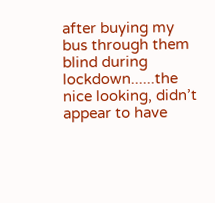after buying my bus through them blind during lockdown......the nice looking, didn’t appear to have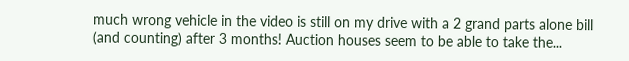much wrong vehicle in the video is still on my drive with a 2 grand parts alone bill (and counting) after 3 months! Auction houses seem to be able to take the...